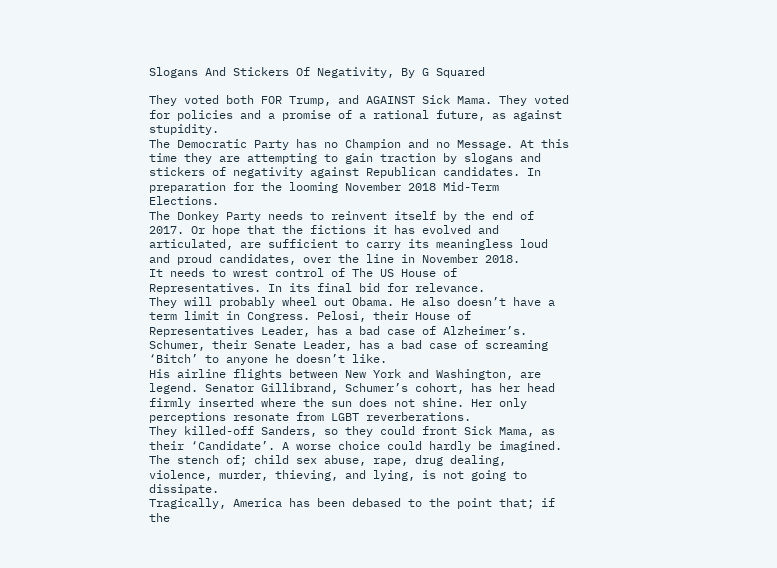Slogans And Stickers Of Negativity, By G Squared

They voted both FOR Trump, and AGAINST Sick Mama. They voted for policies and a promise of a rational future, as against stupidity.
The Democratic Party has no Champion and no Message. At this time they are attempting to gain traction by slogans and stickers of negativity against Republican candidates. In preparation for the looming November 2018 Mid-Term Elections.
The Donkey Party needs to reinvent itself by the end of 2017. Or hope that the fictions it has evolved and articulated, are sufficient to carry its meaningless loud and proud candidates, over the line in November 2018.
It needs to wrest control of The US House of Representatives. In its final bid for relevance.
They will probably wheel out Obama. He also doesn’t have a term limit in Congress. Pelosi, their House of Representatives Leader, has a bad case of Alzheimer’s. Schumer, their Senate Leader, has a bad case of screaming ‘Bitch’ to anyone he doesn’t like.
His airline flights between New York and Washington, are legend. Senator Gillibrand, Schumer’s cohort, has her head firmly inserted where the sun does not shine. Her only perceptions resonate from LGBT reverberations.
They killed-off Sanders, so they could front Sick Mama, as their ‘Candidate’. A worse choice could hardly be imagined. The stench of; child sex abuse, rape, drug dealing, violence, murder, thieving, and lying, is not going to dissipate.
Tragically, America has been debased to the point that; if the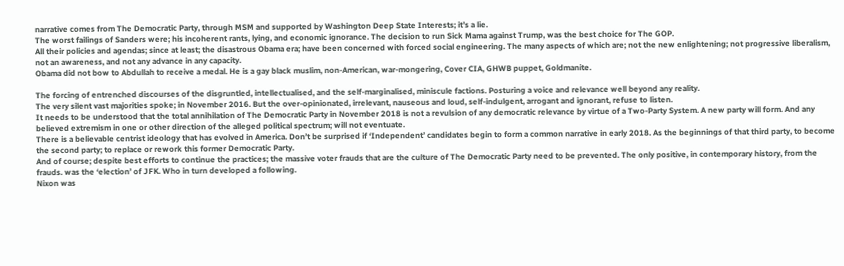narrative comes from The Democratic Party, through MSM and supported by Washington Deep State Interests; it’s a lie.
The worst failings of Sanders were; his incoherent rants, lying, and economic ignorance. The decision to run Sick Mama against Trump, was the best choice for The GOP.
All their policies and agendas; since at least; the disastrous Obama era; have been concerned with forced social engineering. The many aspects of which are; not the new enlightening; not progressive liberalism, not an awareness, and not any advance in any capacity.
Obama did not bow to Abdullah to receive a medal. He is a gay black muslim, non-American, war-mongering, Cover CIA, GHWB puppet, Goldmanite.

The forcing of entrenched discourses of the disgruntled, intellectualised, and the self-marginalised, miniscule factions. Posturing a voice and relevance well beyond any reality.
The very silent vast majorities spoke; in November 2016. But the over-opinionated, irrelevant, nauseous and loud, self-indulgent, arrogant and ignorant, refuse to listen.
It needs to be understood that the total annihilation of The Democratic Party in November 2018 is not a revulsion of any democratic relevance by virtue of a Two-Party System. A new party will form. And any believed extremism in one or other direction of the alleged political spectrum; will not eventuate.
There is a believable centrist ideology that has evolved in America. Don’t be surprised if ‘Independent’ candidates begin to form a common narrative in early 2018. As the beginnings of that third party, to become the second party; to replace or rework this former Democratic Party.
And of course; despite best efforts to continue the practices; the massive voter frauds that are the culture of The Democratic Party need to be prevented. The only positive, in contemporary history, from the frauds. was the ‘election’ of JFK. Who in turn developed a following.
Nixon was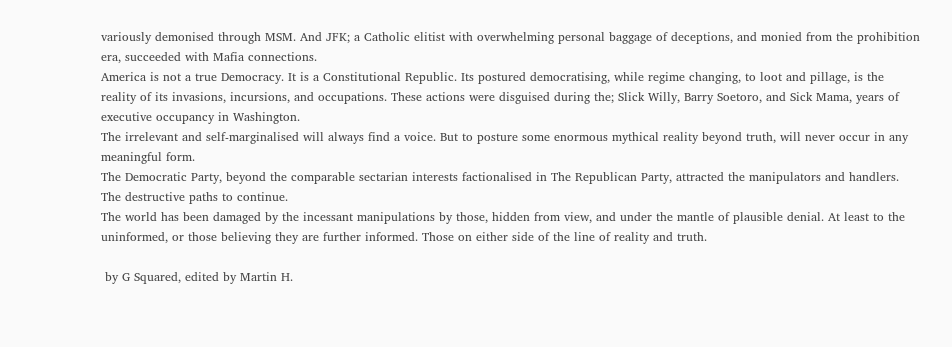variously demonised through MSM. And JFK; a Catholic elitist with overwhelming personal baggage of deceptions, and monied from the prohibition era, succeeded with Mafia connections.
America is not a true Democracy. It is a Constitutional Republic. Its postured democratising, while regime changing, to loot and pillage, is the reality of its invasions, incursions, and occupations. These actions were disguised during the; Slick Willy, Barry Soetoro, and Sick Mama, years of executive occupancy in Washington.
The irrelevant and self-marginalised will always find a voice. But to posture some enormous mythical reality beyond truth, will never occur in any meaningful form.
The Democratic Party, beyond the comparable sectarian interests factionalised in The Republican Party, attracted the manipulators and handlers. The destructive paths to continue.
The world has been damaged by the incessant manipulations by those, hidden from view, and under the mantle of plausible denial. At least to the uninformed, or those believing they are further informed. Those on either side of the line of reality and truth.

 by G Squared, edited by Martin H.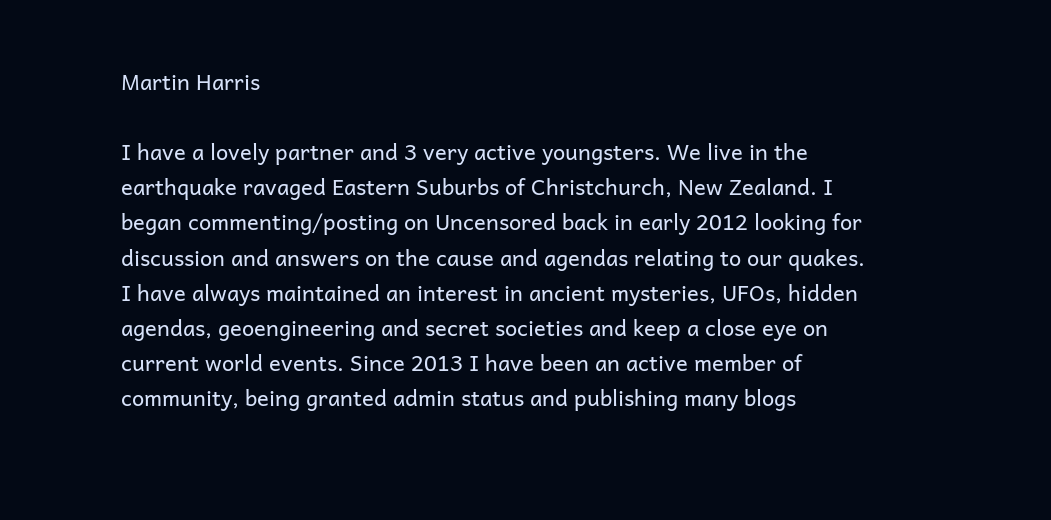Martin Harris

I have a lovely partner and 3 very active youngsters. We live in the earthquake ravaged Eastern Suburbs of Christchurch, New Zealand. I began commenting/posting on Uncensored back in early 2012 looking for discussion and answers on the cause and agendas relating to our quakes. I have always maintained an interest in ancient mysteries, UFOs, hidden agendas, geoengineering and secret societies and keep a close eye on current world events. Since 2013 I have been an active member of community, being granted admin status and publishing many blogs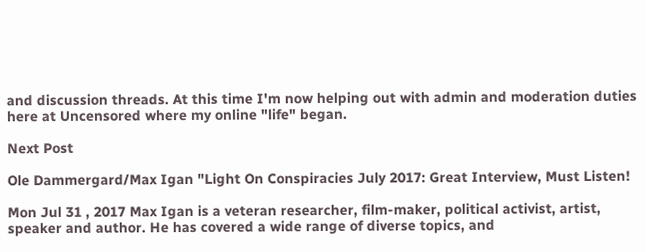and discussion threads. At this time I'm now helping out with admin and moderation duties here at Uncensored where my online "life" began.

Next Post

Ole Dammergard/Max Igan "Light On Conspiracies July 2017: Great Interview, Must Listen!

Mon Jul 31 , 2017 Max Igan is a veteran researcher, film-maker, political activist, artist, speaker and author. He has covered a wide range of diverse topics, and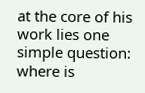at the core of his work lies one simple question: where is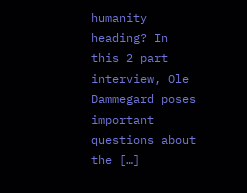humanity heading? In this 2 part interview, Ole Dammegard poses important questions about the […]